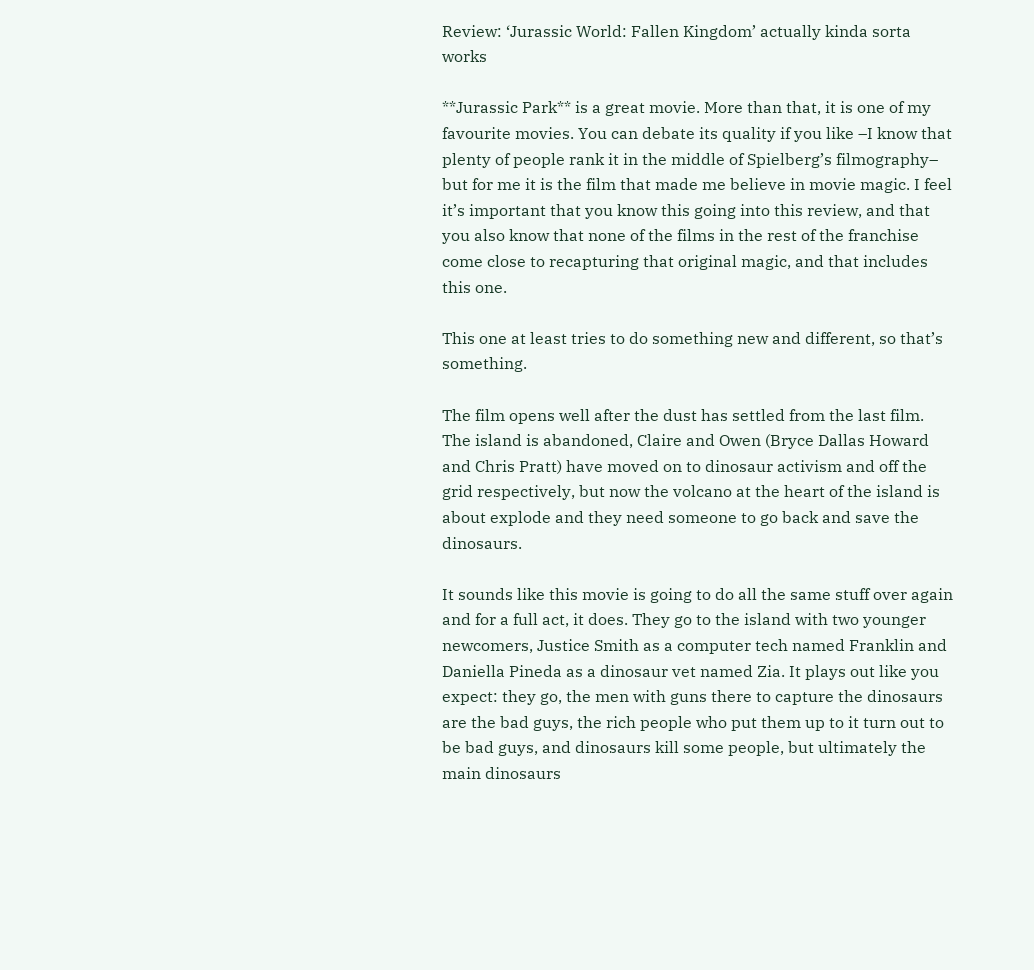Review: ‘Jurassic World: Fallen Kingdom’ actually kinda sorta works

**Jurassic Park** is a great movie. More than that, it is one of my favourite movies. You can debate its quality if you like –I know that plenty of people rank it in the middle of Spielberg’s filmography– but for me it is the film that made me believe in movie magic. I feel it’s important that you know this going into this review, and that you also know that none of the films in the rest of the franchise come close to recapturing that original magic, and that includes this one.

This one at least tries to do something new and different, so that’s something.

The film opens well after the dust has settled from the last film. The island is abandoned, Claire and Owen (Bryce Dallas Howard and Chris Pratt) have moved on to dinosaur activism and off the grid respectively, but now the volcano at the heart of the island is about explode and they need someone to go back and save the dinosaurs.

It sounds like this movie is going to do all the same stuff over again and for a full act, it does. They go to the island with two younger newcomers, Justice Smith as a computer tech named Franklin and Daniella Pineda as a dinosaur vet named Zia. It plays out like you expect: they go, the men with guns there to capture the dinosaurs are the bad guys, the rich people who put them up to it turn out to be bad guys, and dinosaurs kill some people, but ultimately the main dinosaurs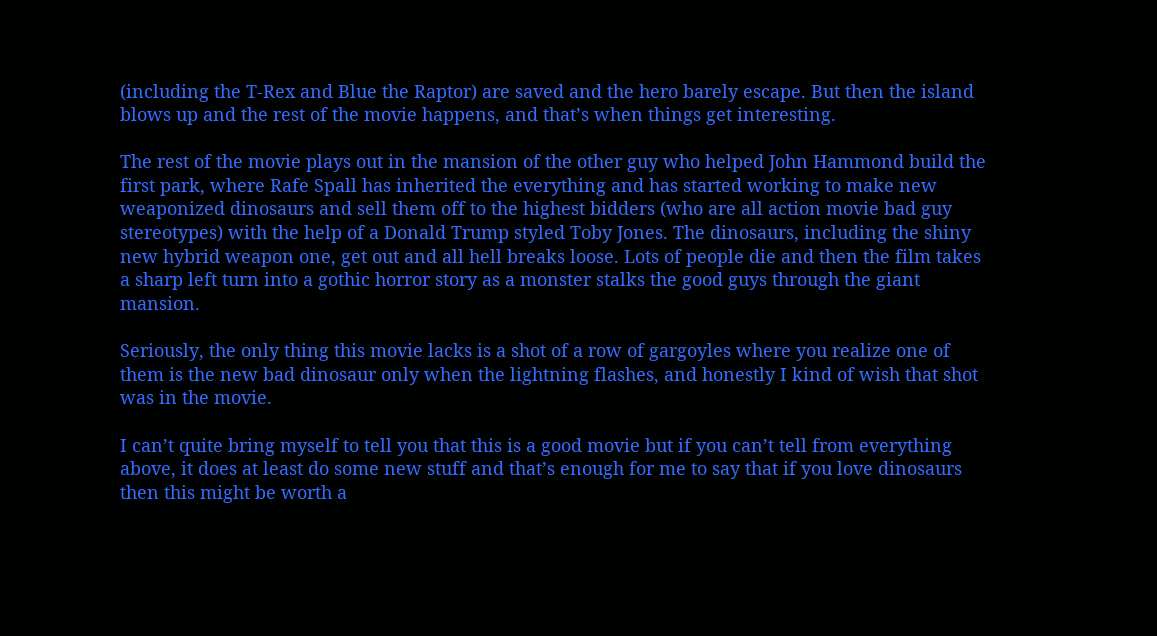(including the T-Rex and Blue the Raptor) are saved and the hero barely escape. But then the island blows up and the rest of the movie happens, and that’s when things get interesting.

The rest of the movie plays out in the mansion of the other guy who helped John Hammond build the first park, where Rafe Spall has inherited the everything and has started working to make new weaponized dinosaurs and sell them off to the highest bidders (who are all action movie bad guy stereotypes) with the help of a Donald Trump styled Toby Jones. The dinosaurs, including the shiny new hybrid weapon one, get out and all hell breaks loose. Lots of people die and then the film takes a sharp left turn into a gothic horror story as a monster stalks the good guys through the giant mansion.

Seriously, the only thing this movie lacks is a shot of a row of gargoyles where you realize one of them is the new bad dinosaur only when the lightning flashes, and honestly I kind of wish that shot was in the movie.

I can’t quite bring myself to tell you that this is a good movie but if you can’t tell from everything above, it does at least do some new stuff and that’s enough for me to say that if you love dinosaurs then this might be worth a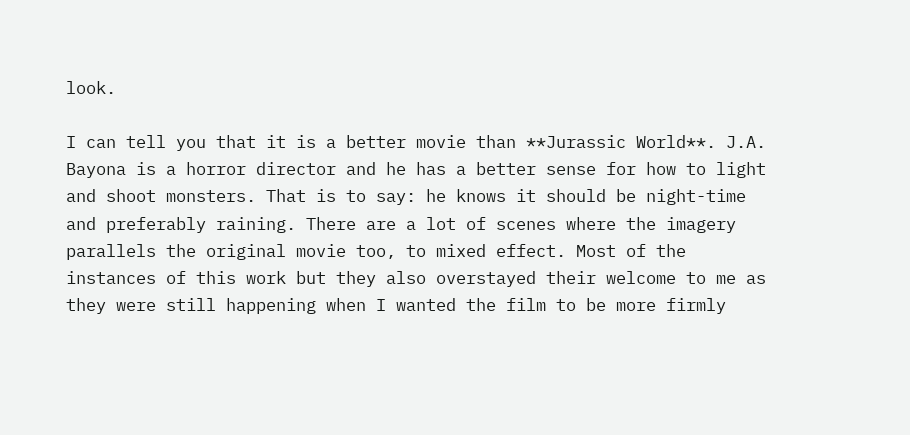look.

I can tell you that it is a better movie than **Jurassic World**. J.A. Bayona is a horror director and he has a better sense for how to light and shoot monsters. That is to say: he knows it should be night-time and preferably raining. There are a lot of scenes where the imagery parallels the original movie too, to mixed effect. Most of the instances of this work but they also overstayed their welcome to me as they were still happening when I wanted the film to be more firmly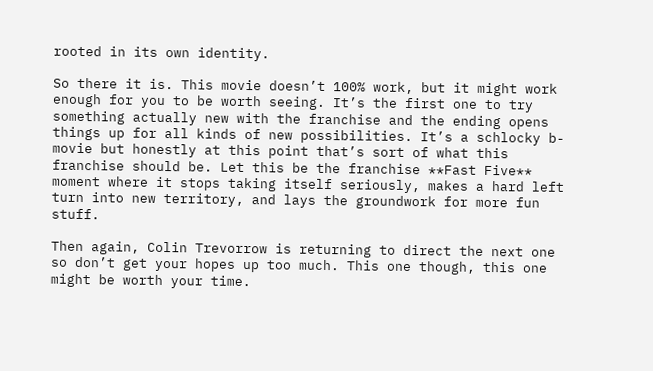rooted in its own identity.

So there it is. This movie doesn’t 100% work, but it might work enough for you to be worth seeing. It’s the first one to try something actually new with the franchise and the ending opens things up for all kinds of new possibilities. It’s a schlocky b-movie but honestly at this point that’s sort of what this franchise should be. Let this be the franchise **Fast Five** moment where it stops taking itself seriously, makes a hard left turn into new territory, and lays the groundwork for more fun stuff.

Then again, Colin Trevorrow is returning to direct the next one so don’t get your hopes up too much. This one though, this one might be worth your time.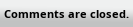Comments are closed.